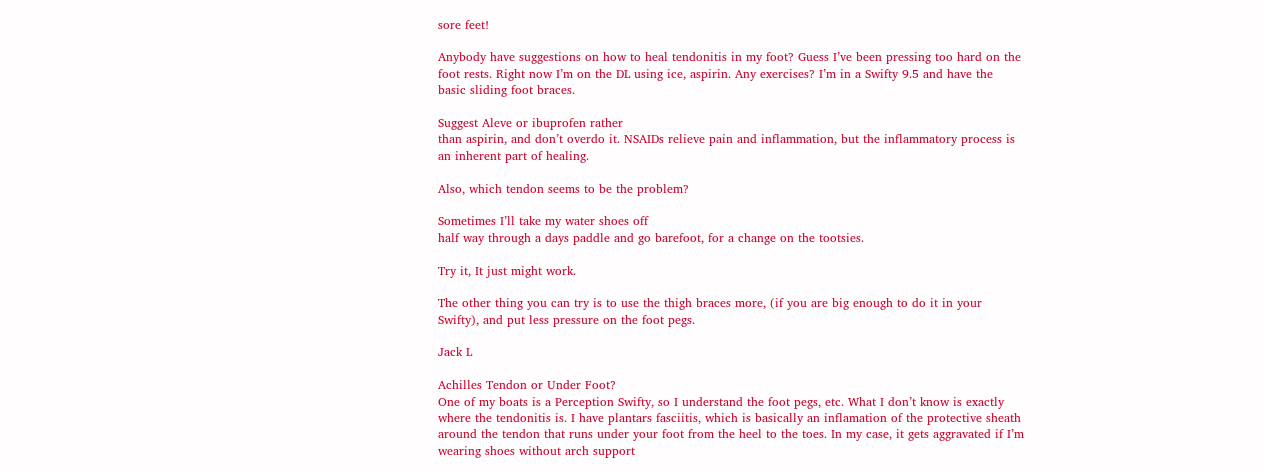sore feet!

Anybody have suggestions on how to heal tendonitis in my foot? Guess I’ve been pressing too hard on the foot rests. Right now I’m on the DL using ice, aspirin. Any exercises? I’m in a Swifty 9.5 and have the basic sliding foot braces.

Suggest Aleve or ibuprofen rather
than aspirin, and don’t overdo it. NSAIDs relieve pain and inflammation, but the inflammatory process is an inherent part of healing.

Also, which tendon seems to be the problem?

Sometimes I’ll take my water shoes off
half way through a days paddle and go barefoot, for a change on the tootsies.

Try it, It just might work.

The other thing you can try is to use the thigh braces more, (if you are big enough to do it in your Swifty), and put less pressure on the foot pegs.

Jack L

Achilles Tendon or Under Foot?
One of my boats is a Perception Swifty, so I understand the foot pegs, etc. What I don’t know is exactly where the tendonitis is. I have plantars fasciitis, which is basically an inflamation of the protective sheath around the tendon that runs under your foot from the heel to the toes. In my case, it gets aggravated if I’m wearing shoes without arch support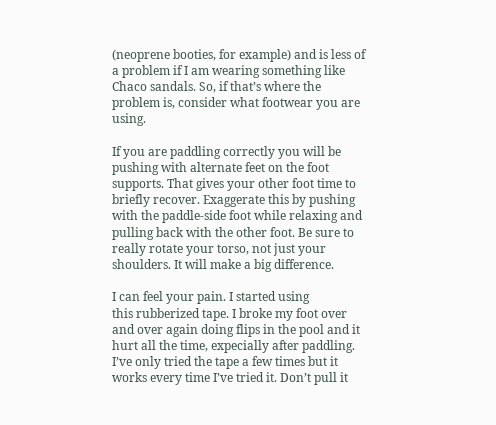(neoprene booties, for example) and is less of a problem if I am wearing something like Chaco sandals. So, if that’s where the problem is, consider what footwear you are using.

If you are paddling correctly you will be pushing with alternate feet on the foot supports. That gives your other foot time to briefly recover. Exaggerate this by pushing with the paddle-side foot while relaxing and pulling back with the other foot. Be sure to really rotate your torso, not just your shoulders. It will make a big difference.

I can feel your pain. I started using
this rubberized tape. I broke my foot over and over again doing flips in the pool and it hurt all the time, expecially after paddling. I’ve only tried the tape a few times but it works every time I’ve tried it. Don’t pull it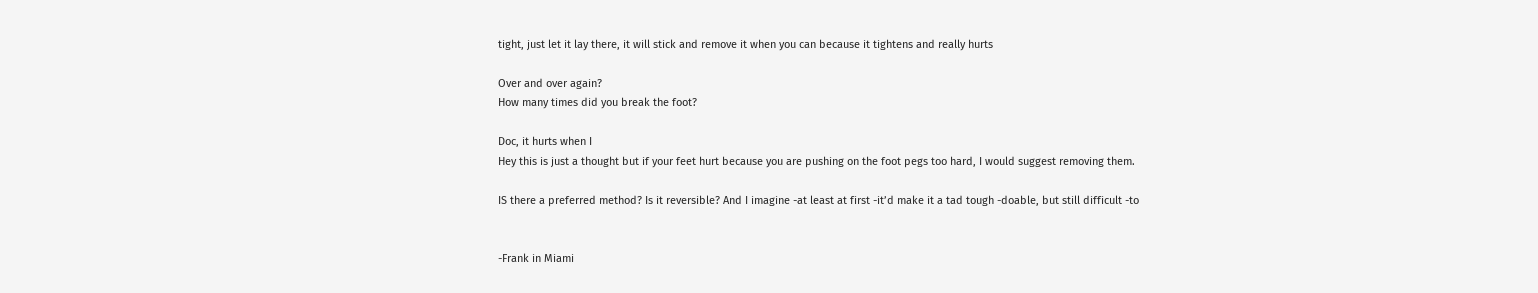tight, just let it lay there, it will stick and remove it when you can because it tightens and really hurts

Over and over again?
How many times did you break the foot?

Doc, it hurts when I
Hey this is just a thought but if your feet hurt because you are pushing on the foot pegs too hard, I would suggest removing them.

IS there a preferred method? Is it reversible? And I imagine -at least at first -it’d make it a tad tough -doable, but still difficult -to


-Frank in Miami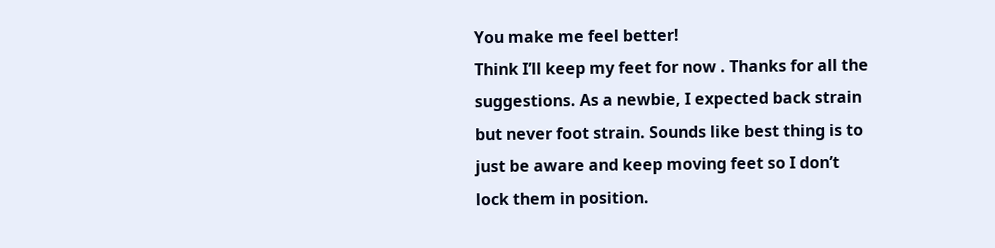You make me feel better!
Think I’ll keep my feet for now . Thanks for all the suggestions. As a newbie, I expected back strain but never foot strain. Sounds like best thing is to just be aware and keep moving feet so I don’t lock them in position.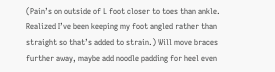(Pain’s on outside of L foot closer to toes than ankle. Realized I’ve been keeping my foot angled rather than straight so that’s added to strain.) Will move braces further away, maybe add noodle padding for heel even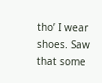tho’ I wear shoes. Saw that some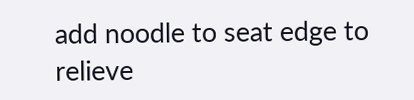add noodle to seat edge to relieve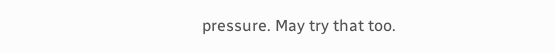pressure. May try that too.